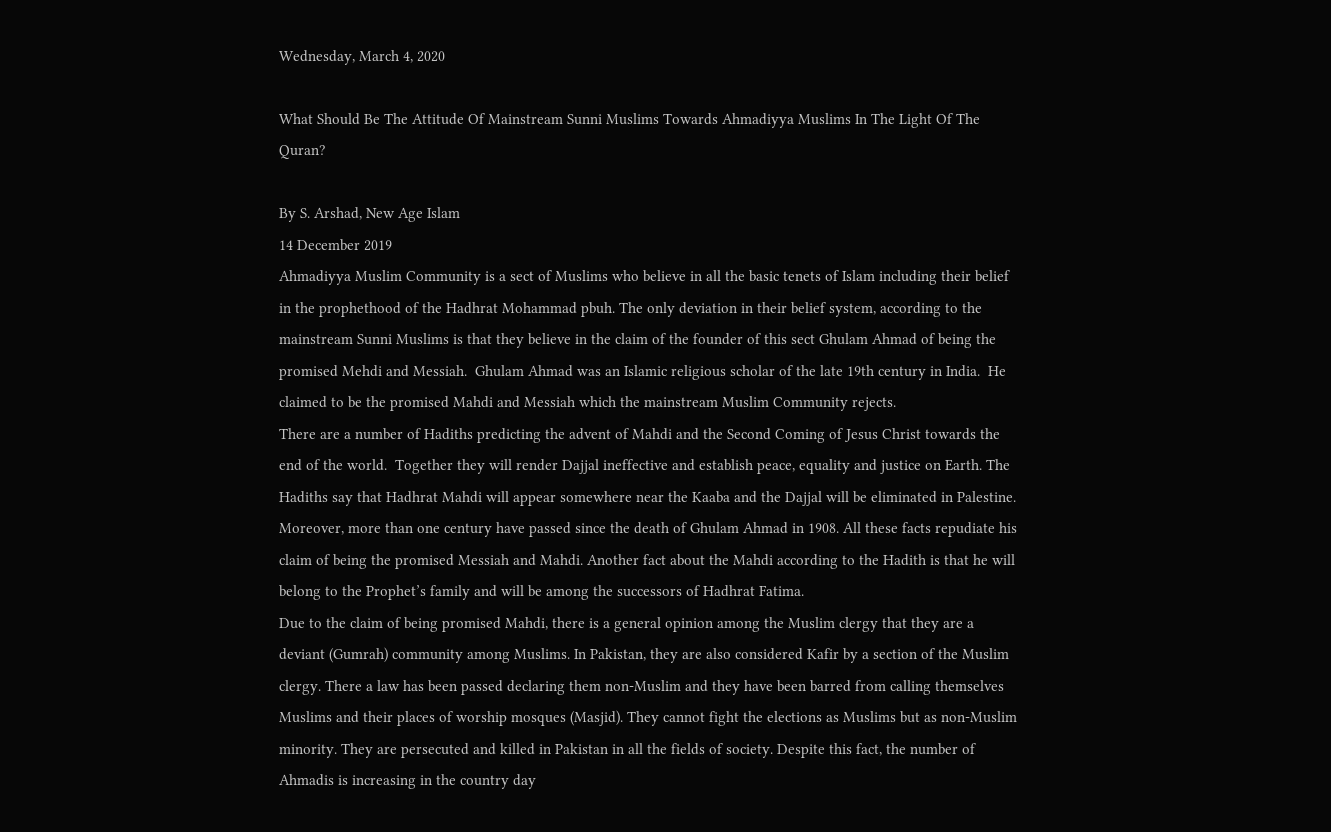Wednesday, March 4, 2020

What Should Be The Attitude Of Mainstream Sunni Muslims Towards Ahmadiyya Muslims In The Light Of The Quran?

By S. Arshad, New Age Islam
14 December 2019
Ahmadiyya Muslim Community is a sect of Muslims who believe in all the basic tenets of Islam including their belief in the prophethood of the Hadhrat Mohammad pbuh. The only deviation in their belief system, according to the mainstream Sunni Muslims is that they believe in the claim of the founder of this sect Ghulam Ahmad of being the promised Mehdi and Messiah.  Ghulam Ahmad was an Islamic religious scholar of the late 19th century in India.  He claimed to be the promised Mahdi and Messiah which the mainstream Muslim Community rejects.
There are a number of Hadiths predicting the advent of Mahdi and the Second Coming of Jesus Christ towards the end of the world.  Together they will render Dajjal ineffective and establish peace, equality and justice on Earth. The Hadiths say that Hadhrat Mahdi will appear somewhere near the Kaaba and the Dajjal will be eliminated in Palestine. Moreover, more than one century have passed since the death of Ghulam Ahmad in 1908. All these facts repudiate his claim of being the promised Messiah and Mahdi. Another fact about the Mahdi according to the Hadith is that he will belong to the Prophet’s family and will be among the successors of Hadhrat Fatima.
Due to the claim of being promised Mahdi, there is a general opinion among the Muslim clergy that they are a deviant (Gumrah) community among Muslims. In Pakistan, they are also considered Kafir by a section of the Muslim clergy. There a law has been passed declaring them non-Muslim and they have been barred from calling themselves Muslims and their places of worship mosques (Masjid). They cannot fight the elections as Muslims but as non-Muslim minority. They are persecuted and killed in Pakistan in all the fields of society. Despite this fact, the number of Ahmadis is increasing in the country day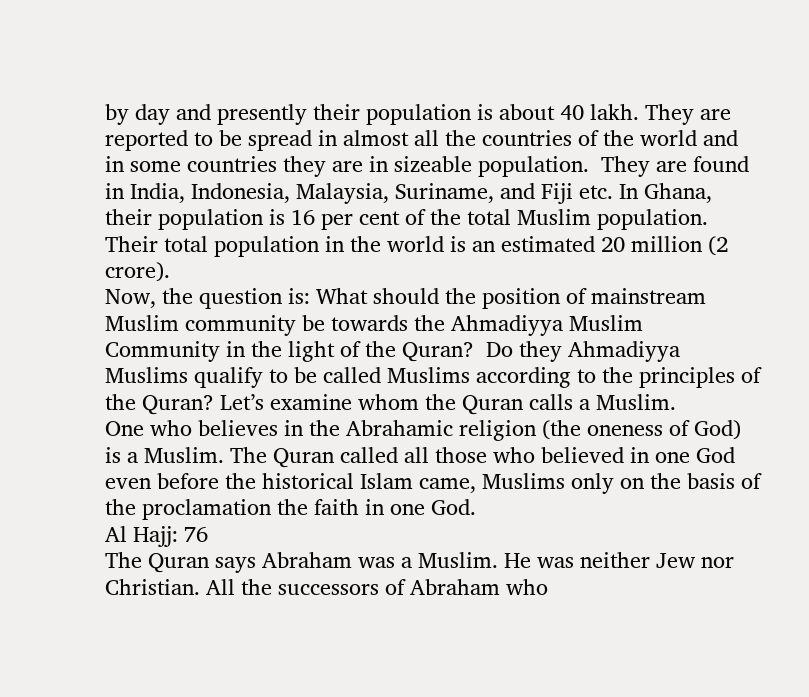by day and presently their population is about 40 lakh. They are reported to be spread in almost all the countries of the world and in some countries they are in sizeable population.  They are found in India, Indonesia, Malaysia, Suriname, and Fiji etc. In Ghana, their population is 16 per cent of the total Muslim population. Their total population in the world is an estimated 20 million (2 crore).
Now, the question is: What should the position of mainstream Muslim community be towards the Ahmadiyya Muslim Community in the light of the Quran?  Do they Ahmadiyya Muslims qualify to be called Muslims according to the principles of the Quran? Let’s examine whom the Quran calls a Muslim.
One who believes in the Abrahamic religion (the oneness of God) is a Muslim. The Quran called all those who believed in one God even before the historical Islam came, Muslims only on the basis of the proclamation the faith in one God.
Al Hajj: 76
The Quran says Abraham was a Muslim. He was neither Jew nor Christian. All the successors of Abraham who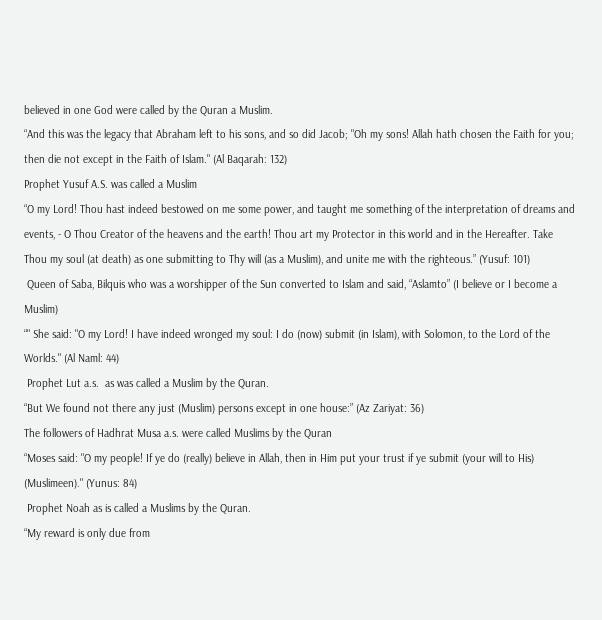believed in one God were called by the Quran a Muslim.
“And this was the legacy that Abraham left to his sons, and so did Jacob; "Oh my sons! Allah hath chosen the Faith for you; then die not except in the Faith of Islam." (Al Baqarah: 132)
Prophet Yusuf A.S. was called a Muslim
“O my Lord! Thou hast indeed bestowed on me some power, and taught me something of the interpretation of dreams and events, - O Thou Creator of the heavens and the earth! Thou art my Protector in this world and in the Hereafter. Take Thou my soul (at death) as one submitting to Thy will (as a Muslim), and unite me with the righteous.” (Yusuf: 101)
 Queen of Saba, Bilquis who was a worshipper of the Sun converted to Islam and said, “Aslamto” (I believe or I become a Muslim)
“" She said: "O my Lord! I have indeed wronged my soul: I do (now) submit (in Islam), with Solomon, to the Lord of the Worlds." (Al Naml: 44)
 Prophet Lut a.s.  as was called a Muslim by the Quran.
“But We found not there any just (Muslim) persons except in one house:” (Az Zariyat: 36)
The followers of Hadhrat Musa a.s. were called Muslims by the Quran
“Moses said: "O my people! If ye do (really) believe in Allah, then in Him put your trust if ye submit (your will to His) (Muslimeen)." (Yunus: 84)
 Prophet Noah as is called a Muslims by the Quran.
“My reward is only due from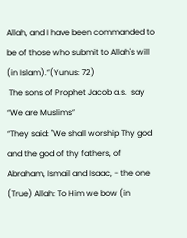Allah, and I have been commanded to be of those who submit to Allah's will (in Islam).”(Yunus: 72)
 The sons of Prophet Jacob a.s.  say “We are Muslims”
“They said: "We shall worship Thy god and the god of thy fathers, of Abraham, Ismail and Isaac, - the one (True) Allah: To Him we bow (in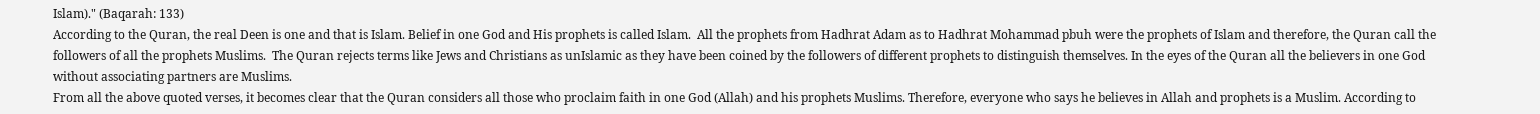Islam)." (Baqarah: 133)
According to the Quran, the real Deen is one and that is Islam. Belief in one God and His prophets is called Islam.  All the prophets from Hadhrat Adam as to Hadhrat Mohammad pbuh were the prophets of Islam and therefore, the Quran call the followers of all the prophets Muslims.  The Quran rejects terms like Jews and Christians as unIslamic as they have been coined by the followers of different prophets to distinguish themselves. In the eyes of the Quran all the believers in one God without associating partners are Muslims.
From all the above quoted verses, it becomes clear that the Quran considers all those who proclaim faith in one God (Allah) and his prophets Muslims. Therefore, everyone who says he believes in Allah and prophets is a Muslim. According to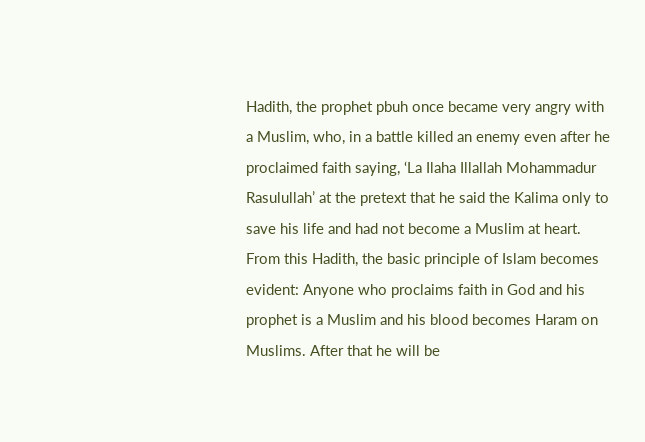Hadith, the prophet pbuh once became very angry with a Muslim, who, in a battle killed an enemy even after he proclaimed faith saying, ‘La Ilaha Illallah Mohammadur Rasulullah’ at the pretext that he said the Kalima only to save his life and had not become a Muslim at heart. From this Hadith, the basic principle of Islam becomes evident: Anyone who proclaims faith in God and his prophet is a Muslim and his blood becomes Haram on Muslims. After that he will be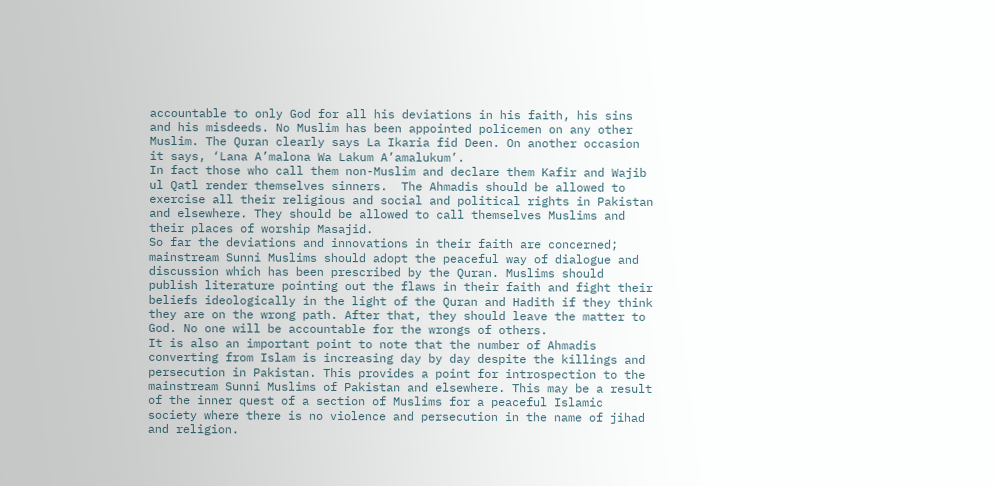accountable to only God for all his deviations in his faith, his sins and his misdeeds. No Muslim has been appointed policemen on any other Muslim. The Quran clearly says La Ikaria fid Deen. On another occasion it says, ‘Lana A’malona Wa Lakum A’amalukum’.
In fact those who call them non-Muslim and declare them Kafir and Wajib ul Qatl render themselves sinners.  The Ahmadis should be allowed to exercise all their religious and social and political rights in Pakistan and elsewhere. They should be allowed to call themselves Muslims and their places of worship Masajid.
So far the deviations and innovations in their faith are concerned; mainstream Sunni Muslims should adopt the peaceful way of dialogue and discussion which has been prescribed by the Quran. Muslims should publish literature pointing out the flaws in their faith and fight their beliefs ideologically in the light of the Quran and Hadith if they think they are on the wrong path. After that, they should leave the matter to God. No one will be accountable for the wrongs of others.
It is also an important point to note that the number of Ahmadis converting from Islam is increasing day by day despite the killings and persecution in Pakistan. This provides a point for introspection to the mainstream Sunni Muslims of Pakistan and elsewhere. This may be a result of the inner quest of a section of Muslims for a peaceful Islamic society where there is no violence and persecution in the name of jihad and religion.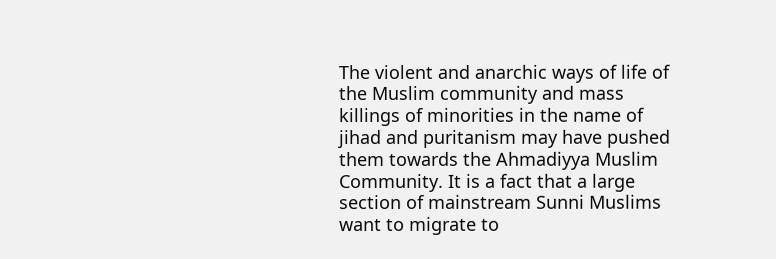The violent and anarchic ways of life of the Muslim community and mass killings of minorities in the name of jihad and puritanism may have pushed them towards the Ahmadiyya Muslim Community. It is a fact that a large section of mainstream Sunni Muslims want to migrate to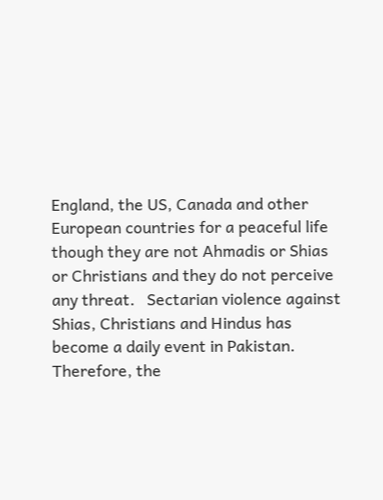England, the US, Canada and other European countries for a peaceful life though they are not Ahmadis or Shias or Christians and they do not perceive any threat.   Sectarian violence against Shias, Christians and Hindus has become a daily event in Pakistan. Therefore, the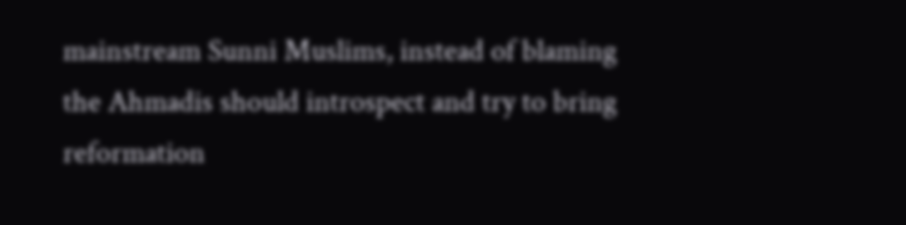mainstream Sunni Muslims, instead of blaming the Ahmadis should introspect and try to bring reformation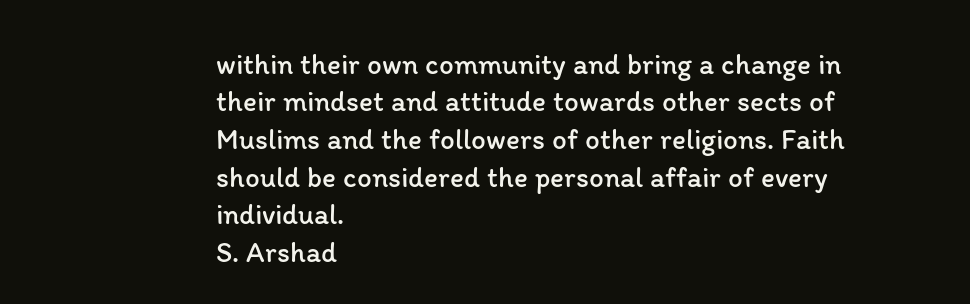within their own community and bring a change in their mindset and attitude towards other sects of Muslims and the followers of other religions. Faith should be considered the personal affair of every individual.
S. Arshad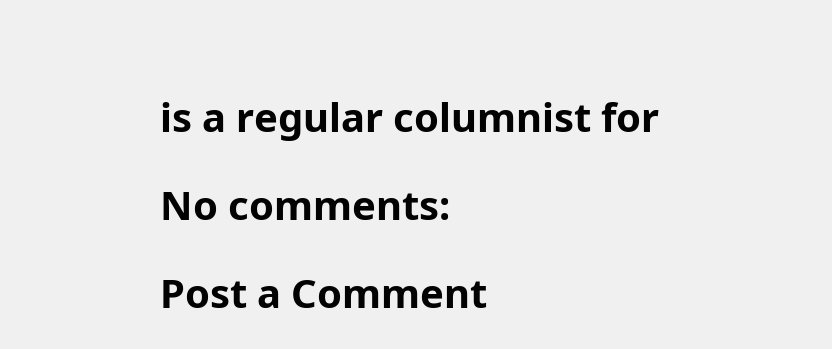is a regular columnist for

No comments:

Post a Comment